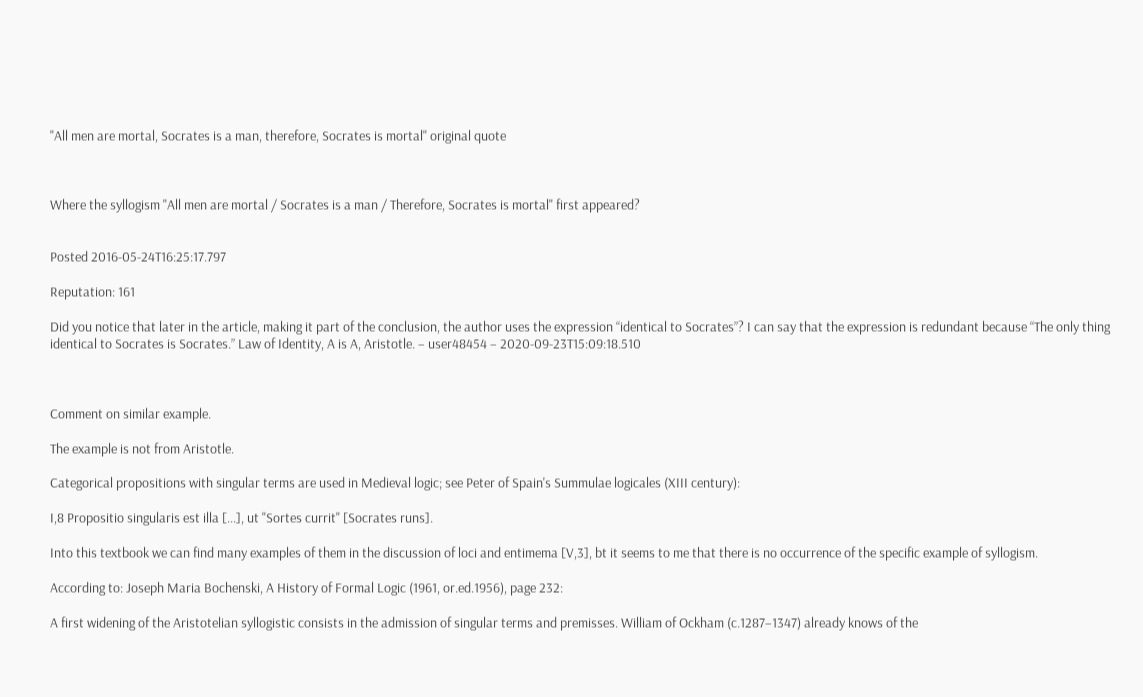"All men are mortal, Socrates is a man, therefore, Socrates is mortal" original quote



Where the syllogism "All men are mortal / Socrates is a man / Therefore, Socrates is mortal" first appeared?


Posted 2016-05-24T16:25:17.797

Reputation: 161

Did you notice that later in the article, making it part of the conclusion, the author uses the expression “identical to Socrates”? I can say that the expression is redundant because “The only thing identical to Socrates is Socrates.” Law of Identity, A is A, Aristotle. – user48454 – 2020-09-23T15:09:18.510



Comment on similar example.

The example is not from Aristotle.

Categorical propositions with singular terms are used in Medieval logic; see Peter of Spain's Summulae logicales (XIII century):

I,8 Propositio singularis est illa [...], ut "Sortes currit" [Socrates runs].

Into this textbook we can find many examples of them in the discussion of loci and entimema [V,3], bt it seems to me that there is no occurrence of the specific example of syllogism.

According to: Joseph Maria Bochenski, A History of Formal Logic (1961, or.ed.1956), page 232:

A first widening of the Aristotelian syllogistic consists in the admission of singular terms and premisses. William of Ockham (c.1287–1347) already knows of the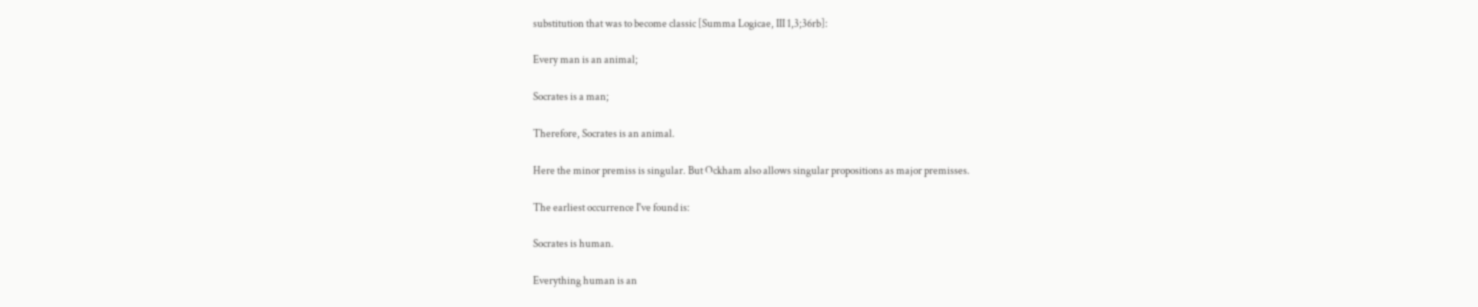substitution that was to become classic [Summa Logicae, III 1,3;36rb]:

Every man is an animal;

Socrates is a man;

Therefore, Socrates is an animal.

Here the minor premiss is singular. But Ockham also allows singular propositions as major premisses.

The earliest occurrence I've found is:

Socrates is human.

Everything human is an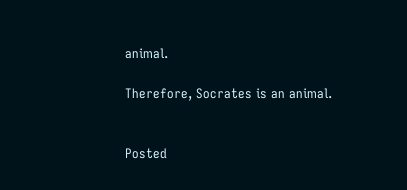animal.

Therefore, Socrates is an animal.


Posted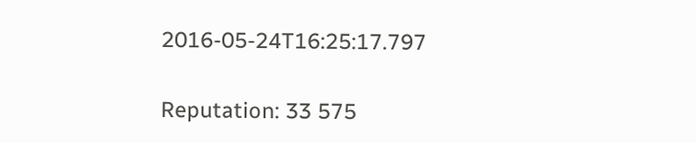2016-05-24T16:25:17.797

Reputation: 33 575